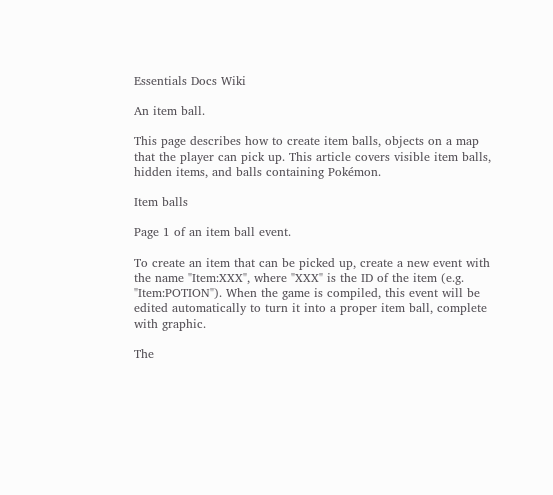Essentials Docs Wiki

An item ball.

This page describes how to create item balls, objects on a map that the player can pick up. This article covers visible item balls, hidden items, and balls containing Pokémon.

Item balls

Page 1 of an item ball event.

To create an item that can be picked up, create a new event with the name "Item:XXX", where "XXX" is the ID of the item (e.g. "Item:POTION"). When the game is compiled, this event will be edited automatically to turn it into a proper item ball, complete with graphic.

The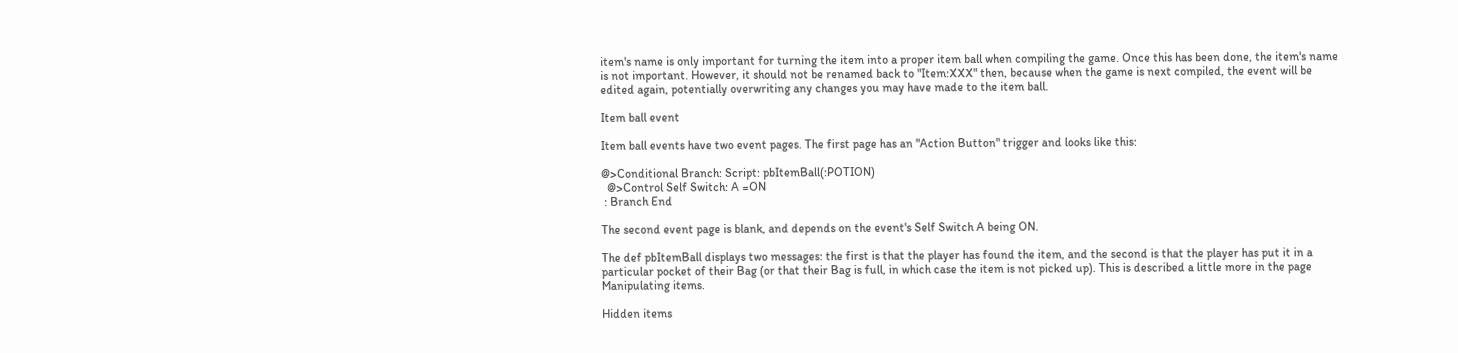item's name is only important for turning the item into a proper item ball when compiling the game. Once this has been done, the item's name is not important. However, it should not be renamed back to "Item:XXX" then, because when the game is next compiled, the event will be edited again, potentially overwriting any changes you may have made to the item ball.

Item ball event

Item ball events have two event pages. The first page has an "Action Button" trigger and looks like this:

@>Conditional Branch: Script: pbItemBall(:POTION)
  @>Control Self Switch: A =ON
 : Branch End

The second event page is blank, and depends on the event's Self Switch A being ON.

The def pbItemBall displays two messages: the first is that the player has found the item, and the second is that the player has put it in a particular pocket of their Bag (or that their Bag is full, in which case the item is not picked up). This is described a little more in the page Manipulating items.

Hidden items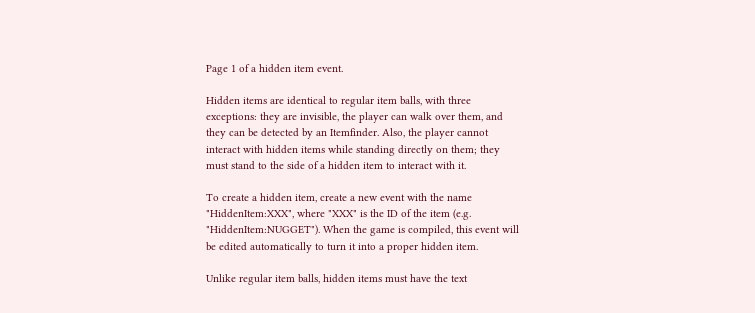Page 1 of a hidden item event.

Hidden items are identical to regular item balls, with three exceptions: they are invisible, the player can walk over them, and they can be detected by an Itemfinder. Also, the player cannot interact with hidden items while standing directly on them; they must stand to the side of a hidden item to interact with it.

To create a hidden item, create a new event with the name "HiddenItem:XXX", where "XXX" is the ID of the item (e.g. "HiddenItem:NUGGET"). When the game is compiled, this event will be edited automatically to turn it into a proper hidden item.

Unlike regular item balls, hidden items must have the text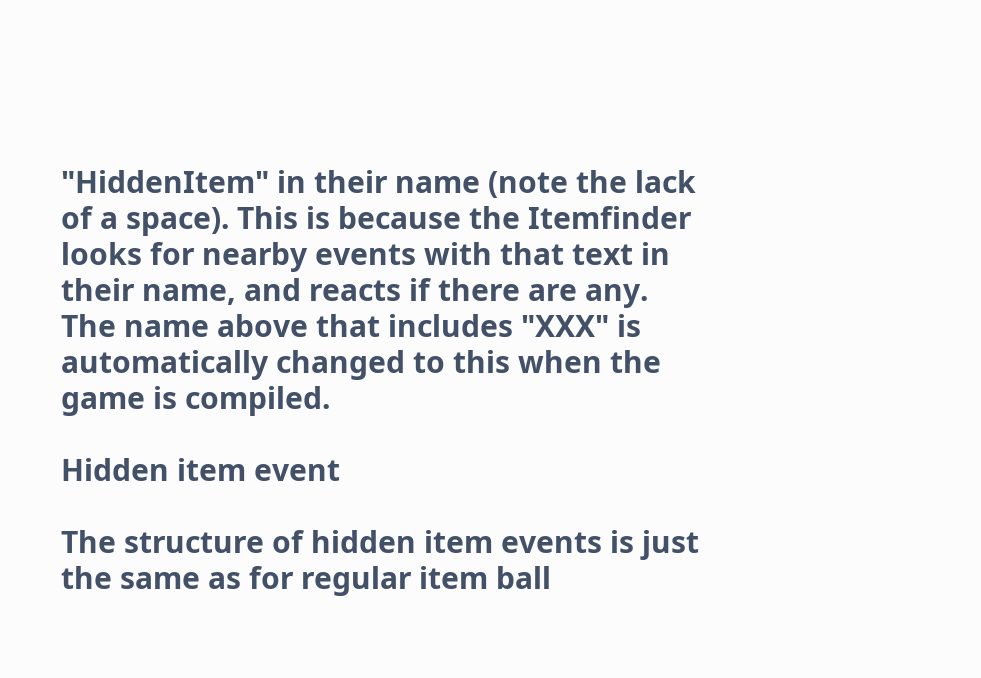"HiddenItem" in their name (note the lack of a space). This is because the Itemfinder looks for nearby events with that text in their name, and reacts if there are any. The name above that includes "XXX" is automatically changed to this when the game is compiled.

Hidden item event

The structure of hidden item events is just the same as for regular item ball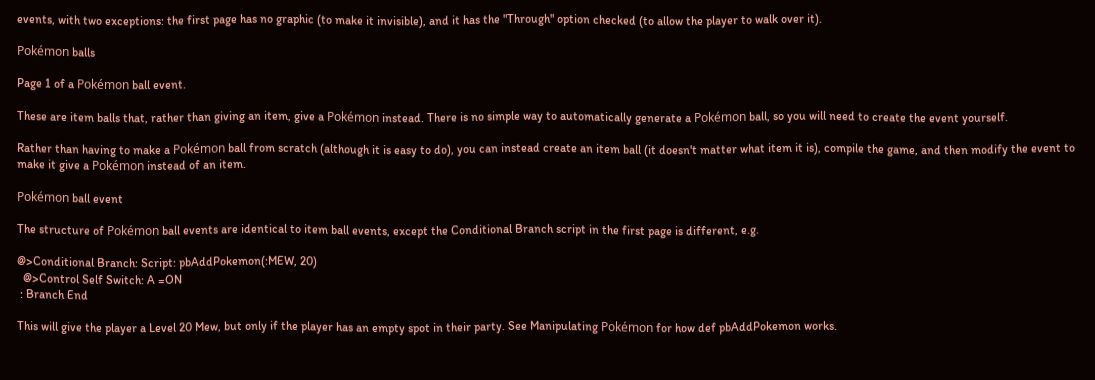events, with two exceptions: the first page has no graphic (to make it invisible), and it has the "Through" option checked (to allow the player to walk over it).

Pokémon balls

Page 1 of a Pokémon ball event.

These are item balls that, rather than giving an item, give a Pokémon instead. There is no simple way to automatically generate a Pokémon ball, so you will need to create the event yourself.

Rather than having to make a Pokémon ball from scratch (although it is easy to do), you can instead create an item ball (it doesn't matter what item it is), compile the game, and then modify the event to make it give a Pokémon instead of an item.

Pokémon ball event

The structure of Pokémon ball events are identical to item ball events, except the Conditional Branch script in the first page is different, e.g.

@>Conditional Branch: Script: pbAddPokemon(:MEW, 20)
  @>Control Self Switch: A =ON
 : Branch End

This will give the player a Level 20 Mew, but only if the player has an empty spot in their party. See Manipulating Pokémon for how def pbAddPokemon works.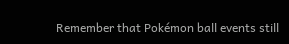Remember that Pokémon ball events still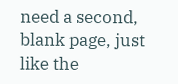need a second, blank page, just like the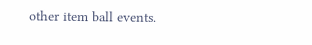other item ball events.